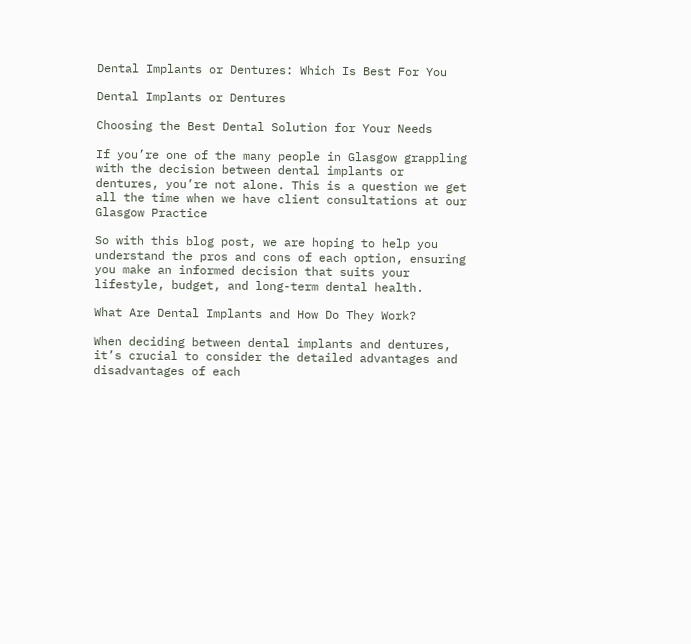Dental Implants or Dentures: Which Is Best For You

Dental Implants or Dentures

Choosing the Best Dental Solution for Your Needs

If you’re one of the many people in Glasgow grappling with the decision between dental implants or dentures, you’re not alone. This is a question we get all the time when we have client consultations at our Glasgow Practice

So with this blog post, we are hoping to help you understand the pros and cons of each option, ensuring you make an informed decision that suits your lifestyle, budget, and long-term dental health.

What Are Dental Implants and How Do They Work?

When deciding between dental implants and dentures, it’s crucial to consider the detailed advantages and disadvantages of each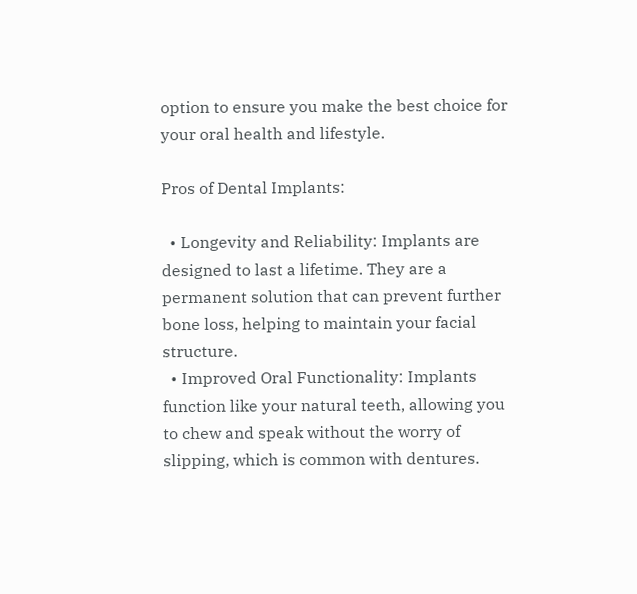option to ensure you make the best choice for your oral health and lifestyle.

Pros of Dental Implants:

  • Longevity and Reliability: Implants are designed to last a lifetime. They are a permanent solution that can prevent further bone loss, helping to maintain your facial structure.
  • Improved Oral Functionality: Implants function like your natural teeth, allowing you to chew and speak without the worry of slipping, which is common with dentures.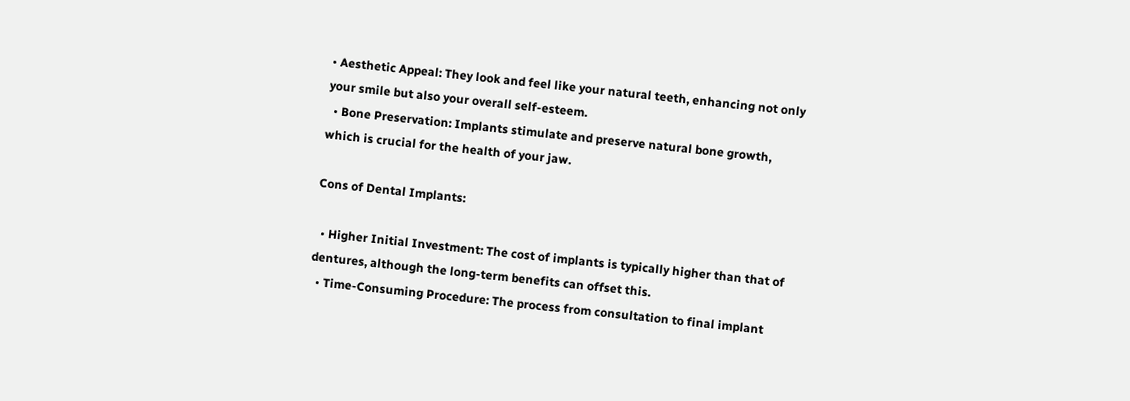• Aesthetic Appeal: They look and feel like your natural teeth, enhancing not only your smile but also your overall self-esteem.
  • Bone Preservation: Implants stimulate and preserve natural bone growth, which is crucial for the health of your jaw.

Cons of Dental Implants:

  • Higher Initial Investment: The cost of implants is typically higher than that of dentures, although the long-term benefits can offset this.
  • Time-Consuming Procedure: The process from consultation to final implant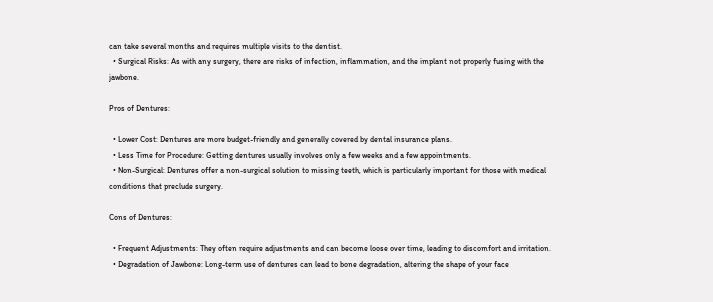can take several months and requires multiple visits to the dentist.
  • Surgical Risks: As with any surgery, there are risks of infection, inflammation, and the implant not properly fusing with the jawbone.

Pros of Dentures:

  • Lower Cost: Dentures are more budget-friendly and generally covered by dental insurance plans.
  • Less Time for Procedure: Getting dentures usually involves only a few weeks and a few appointments.
  • Non-Surgical: Dentures offer a non-surgical solution to missing teeth, which is particularly important for those with medical conditions that preclude surgery.

Cons of Dentures:

  • Frequent Adjustments: They often require adjustments and can become loose over time, leading to discomfort and irritation.
  • Degradation of Jawbone: Long-term use of dentures can lead to bone degradation, altering the shape of your face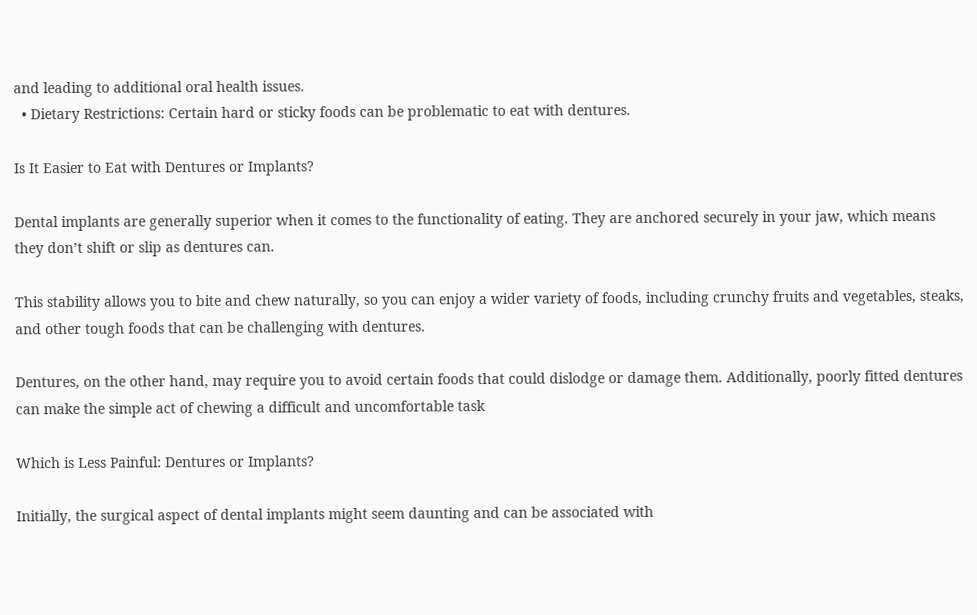and leading to additional oral health issues.
  • Dietary Restrictions: Certain hard or sticky foods can be problematic to eat with dentures.

Is It Easier to Eat with Dentures or Implants?

Dental implants are generally superior when it comes to the functionality of eating. They are anchored securely in your jaw, which means they don’t shift or slip as dentures can.

This stability allows you to bite and chew naturally, so you can enjoy a wider variety of foods, including crunchy fruits and vegetables, steaks, and other tough foods that can be challenging with dentures.

Dentures, on the other hand, may require you to avoid certain foods that could dislodge or damage them. Additionally, poorly fitted dentures can make the simple act of chewing a difficult and uncomfortable task

Which is Less Painful: Dentures or Implants?

Initially, the surgical aspect of dental implants might seem daunting and can be associated with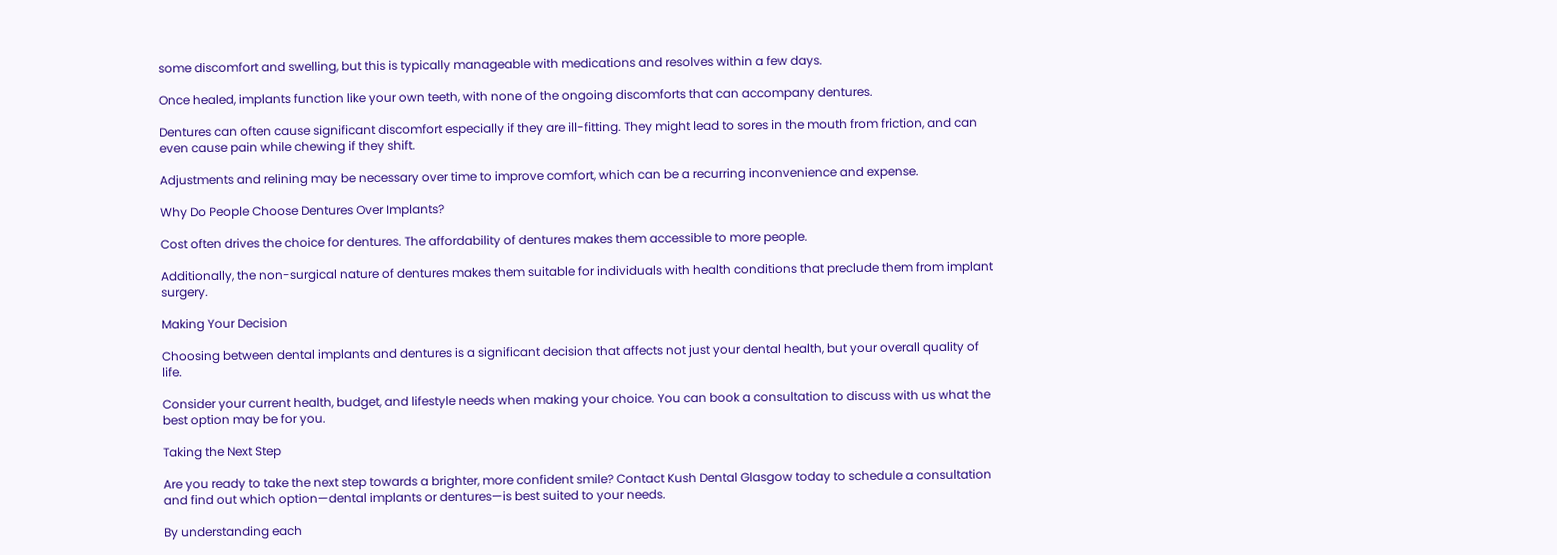some discomfort and swelling, but this is typically manageable with medications and resolves within a few days.

Once healed, implants function like your own teeth, with none of the ongoing discomforts that can accompany dentures.

Dentures can often cause significant discomfort especially if they are ill-fitting. They might lead to sores in the mouth from friction, and can even cause pain while chewing if they shift.

Adjustments and relining may be necessary over time to improve comfort, which can be a recurring inconvenience and expense.

Why Do People Choose Dentures Over Implants?

Cost often drives the choice for dentures. The affordability of dentures makes them accessible to more people.

Additionally, the non-surgical nature of dentures makes them suitable for individuals with health conditions that preclude them from implant surgery.

Making Your Decision

Choosing between dental implants and dentures is a significant decision that affects not just your dental health, but your overall quality of life.

Consider your current health, budget, and lifestyle needs when making your choice. You can book a consultation to discuss with us what the best option may be for you.

Taking the Next Step

Are you ready to take the next step towards a brighter, more confident smile? Contact Kush Dental Glasgow today to schedule a consultation and find out which option—dental implants or dentures—is best suited to your needs.

By understanding each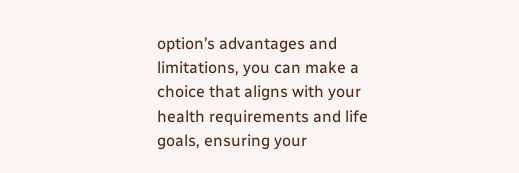option’s advantages and limitations, you can make a choice that aligns with your health requirements and life goals, ensuring your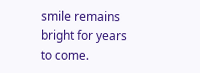smile remains bright for years to come.